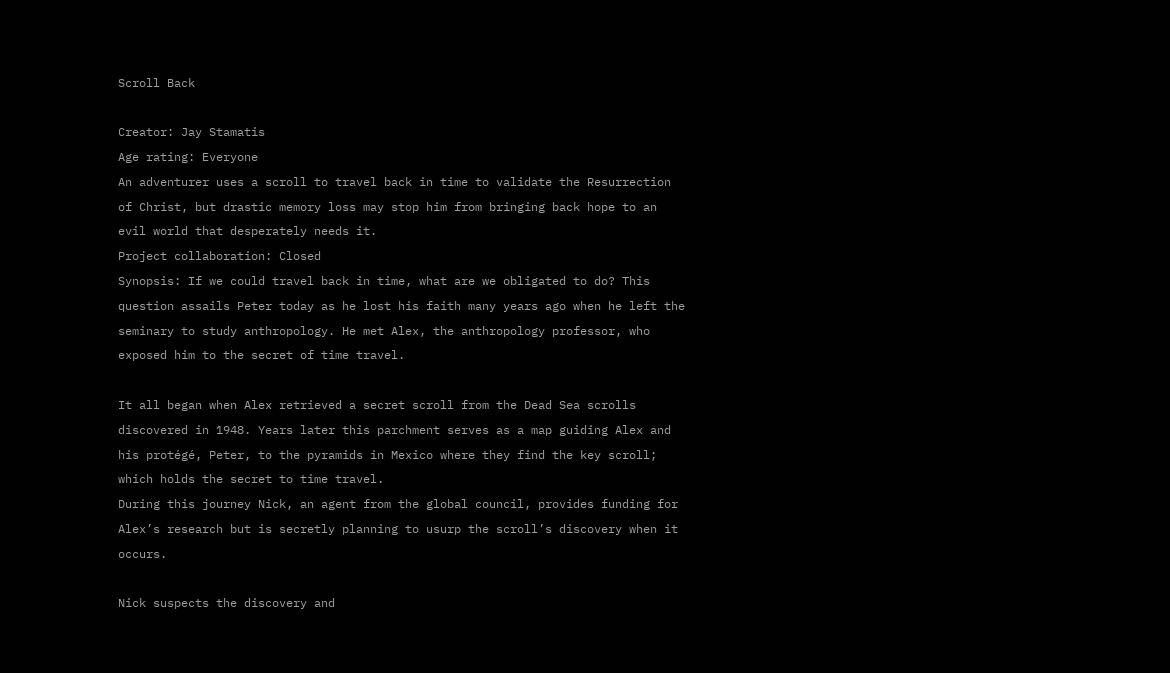Scroll Back

Creator: Jay Stamatis
Age rating: Everyone
An adventurer uses a scroll to travel back in time to validate the Resurrection of Christ, but drastic memory loss may stop him from bringing back hope to an evil world that desperately needs it.
Project collaboration: Closed
Synopsis: If we could travel back in time, what are we obligated to do? This question assails Peter today as he lost his faith many years ago when he left the seminary to study anthropology. He met Alex, the anthropology professor, who exposed him to the secret of time travel.

It all began when Alex retrieved a secret scroll from the Dead Sea scrolls discovered in 1948. Years later this parchment serves as a map guiding Alex and his protégé, Peter, to the pyramids in Mexico where they find the key scroll; which holds the secret to time travel.
During this journey Nick, an agent from the global council, provides funding for Alex’s research but is secretly planning to usurp the scroll’s discovery when it occurs.

Nick suspects the discovery and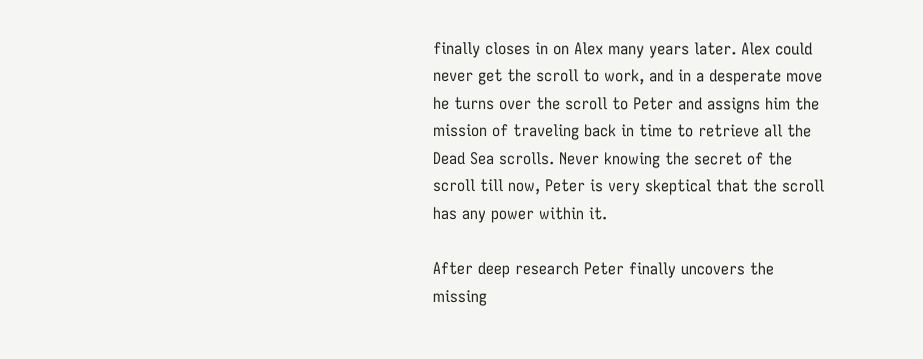finally closes in on Alex many years later. Alex could never get the scroll to work, and in a desperate move he turns over the scroll to Peter and assigns him the mission of traveling back in time to retrieve all the Dead Sea scrolls. Never knowing the secret of the scroll till now, Peter is very skeptical that the scroll has any power within it.

After deep research Peter finally uncovers the missing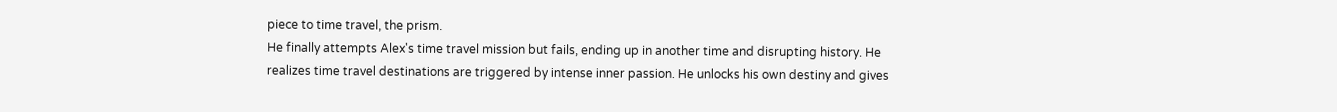piece to time travel, the prism.
He finally attempts Alex's time travel mission but fails, ending up in another time and disrupting history. He realizes time travel destinations are triggered by intense inner passion. He unlocks his own destiny and gives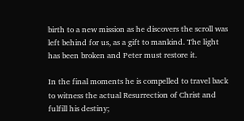birth to a new mission as he discovers the scroll was left behind for us, as a gift to mankind. The light has been broken and Peter must restore it.

In the final moments he is compelled to travel back to witness the actual Resurrection of Christ and fulfill his destiny;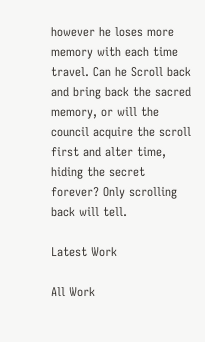however he loses more memory with each time travel. Can he Scroll back and bring back the sacred memory, or will the council acquire the scroll first and alter time, hiding the secret forever? Only scrolling back will tell.

Latest Work

All Work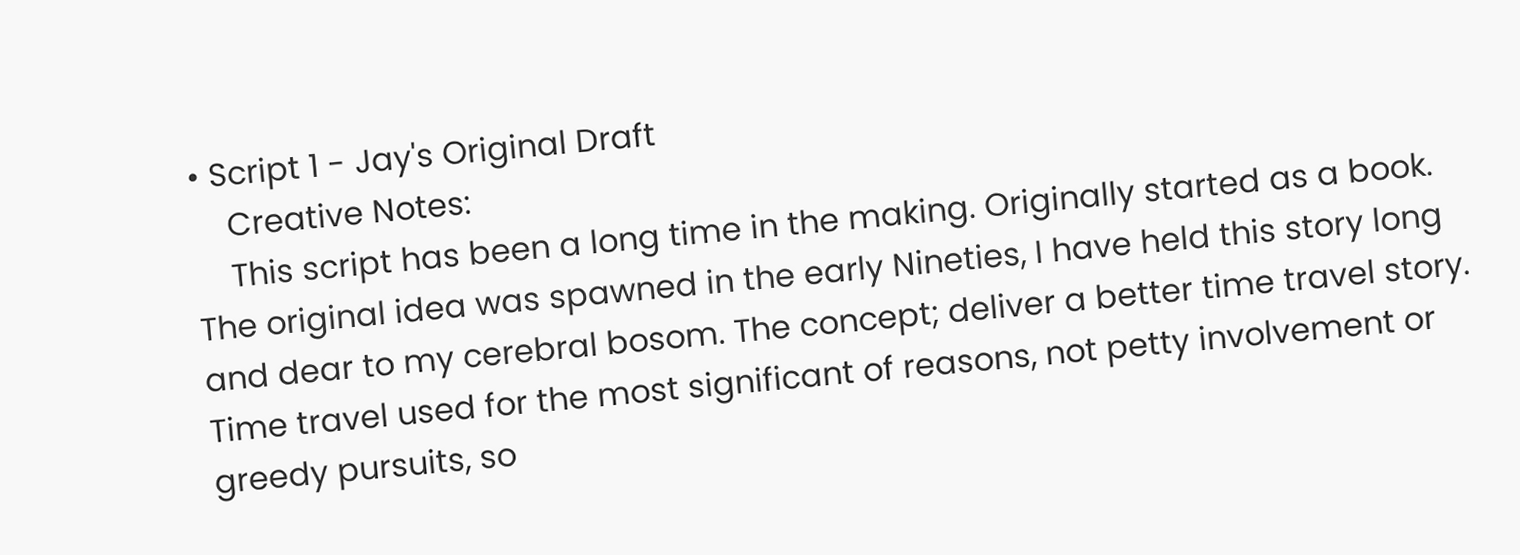• Script 1 - Jay's Original Draft
    Creative Notes:
    This script has been a long time in the making. Originally started as a book. The original idea was spawned in the early Nineties, I have held this story long and dear to my cerebral bosom. The concept; deliver a better time travel story. Time travel used for the most significant of reasons, not petty involvement or greedy pursuits, so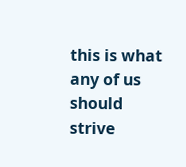this is what any of us should strive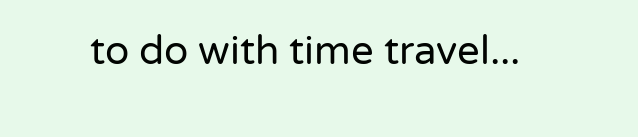to do with time travel...